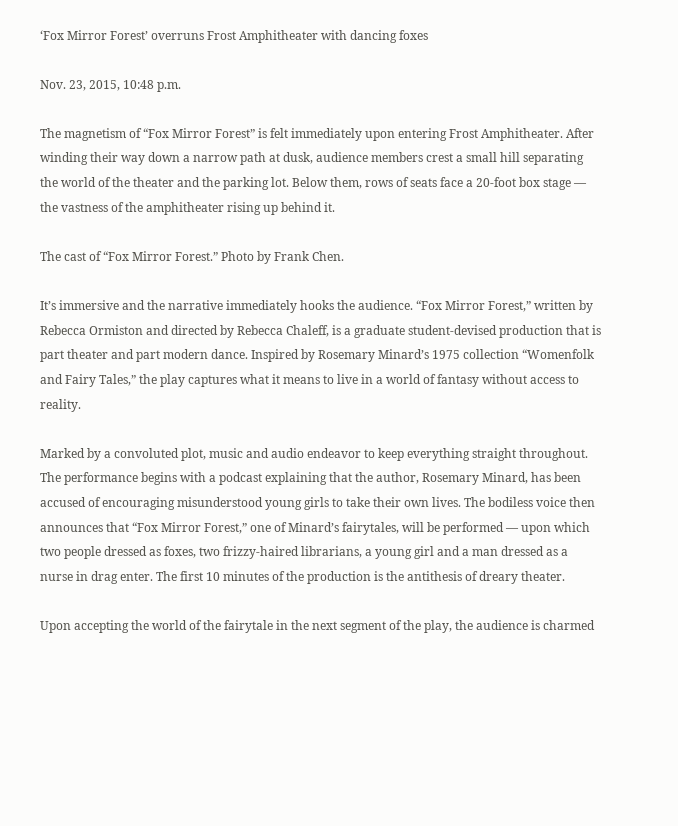‘Fox Mirror Forest’ overruns Frost Amphitheater with dancing foxes

Nov. 23, 2015, 10:48 p.m.

The magnetism of “Fox Mirror Forest” is felt immediately upon entering Frost Amphitheater. After winding their way down a narrow path at dusk, audience members crest a small hill separating the world of the theater and the parking lot. Below them, rows of seats face a 20-foot box stage — the vastness of the amphitheater rising up behind it.

The cast of “Fox Mirror Forest.” Photo by Frank Chen.

It’s immersive and the narrative immediately hooks the audience. “Fox Mirror Forest,” written by Rebecca Ormiston and directed by Rebecca Chaleff, is a graduate student-devised production that is part theater and part modern dance. Inspired by Rosemary Minard’s 1975 collection “Womenfolk and Fairy Tales,” the play captures what it means to live in a world of fantasy without access to reality.

Marked by a convoluted plot, music and audio endeavor to keep everything straight throughout. The performance begins with a podcast explaining that the author, Rosemary Minard, has been accused of encouraging misunderstood young girls to take their own lives. The bodiless voice then announces that “Fox Mirror Forest,” one of Minard’s fairytales, will be performed — upon which two people dressed as foxes, two frizzy-haired librarians, a young girl and a man dressed as a nurse in drag enter. The first 10 minutes of the production is the antithesis of dreary theater.

Upon accepting the world of the fairytale in the next segment of the play, the audience is charmed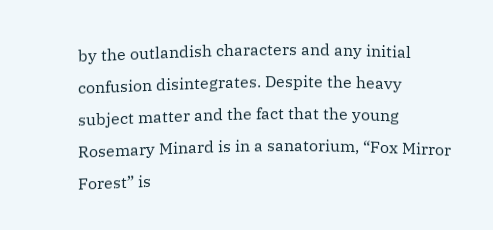by the outlandish characters and any initial confusion disintegrates. Despite the heavy subject matter and the fact that the young Rosemary Minard is in a sanatorium, “Fox Mirror Forest” is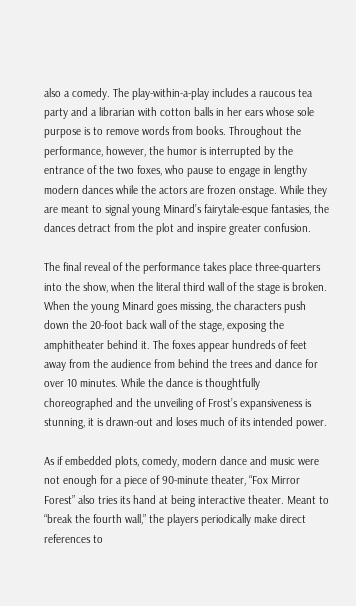also a comedy. The play-within-a-play includes a raucous tea party and a librarian with cotton balls in her ears whose sole purpose is to remove words from books. Throughout the performance, however, the humor is interrupted by the entrance of the two foxes, who pause to engage in lengthy modern dances while the actors are frozen onstage. While they are meant to signal young Minard’s fairytale-esque fantasies, the dances detract from the plot and inspire greater confusion.

The final reveal of the performance takes place three-quarters into the show, when the literal third wall of the stage is broken. When the young Minard goes missing, the characters push down the 20-foot back wall of the stage, exposing the amphitheater behind it. The foxes appear hundreds of feet away from the audience from behind the trees and dance for over 10 minutes. While the dance is thoughtfully choreographed and the unveiling of Frost’s expansiveness is stunning, it is drawn-out and loses much of its intended power.

As if embedded plots, comedy, modern dance and music were not enough for a piece of 90-minute theater, “Fox Mirror Forest” also tries its hand at being interactive theater. Meant to “break the fourth wall,” the players periodically make direct references to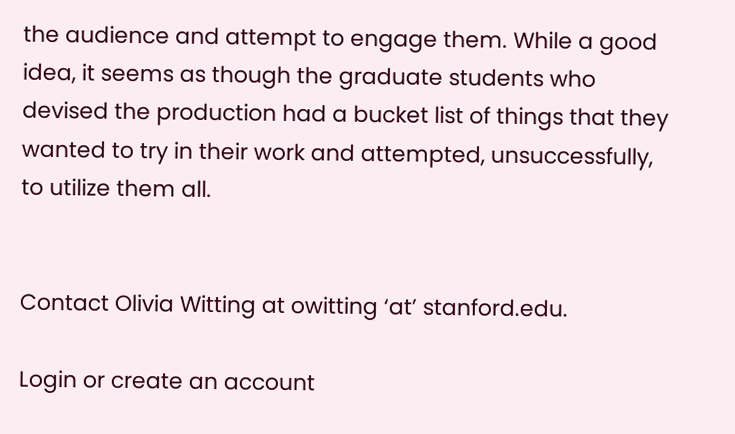the audience and attempt to engage them. While a good idea, it seems as though the graduate students who devised the production had a bucket list of things that they wanted to try in their work and attempted, unsuccessfully, to utilize them all.


Contact Olivia Witting at owitting ‘at’ stanford.edu.

Login or create an account